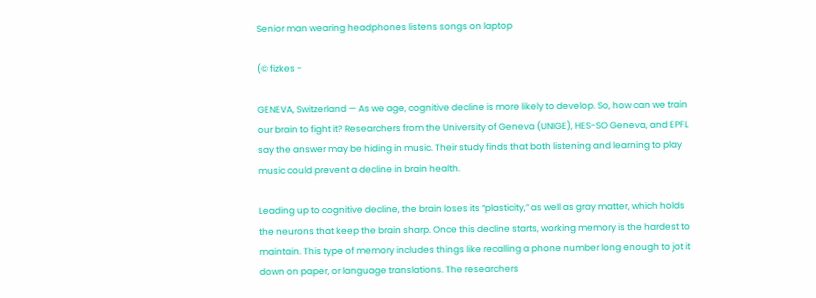Senior man wearing headphones listens songs on laptop

(© fizkes -

GENEVA, Switzerland — As we age, cognitive decline is more likely to develop. So, how can we train our brain to fight it? Researchers from the University of Geneva (UNIGE), HES-SO Geneva, and EPFL say the answer may be hiding in music. Their study finds that both listening and learning to play music could prevent a decline in brain health.

Leading up to cognitive decline, the brain loses its “plasticity,” as well as gray matter, which holds the neurons that keep the brain sharp. Once this decline starts, working memory is the hardest to maintain. This type of memory includes things like recalling a phone number long enough to jot it down on paper, or language translations. The researchers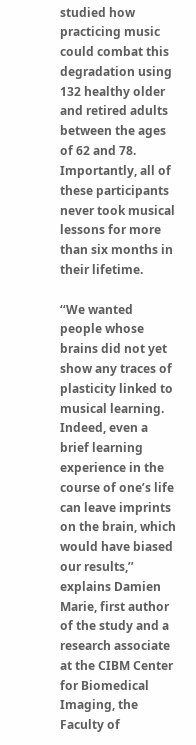studied how practicing music could combat this degradation using 132 healthy older and retired adults between the ages of 62 and 78. Importantly, all of these participants never took musical lessons for more than six months in their lifetime.

‘‘We wanted people whose brains did not yet show any traces of plasticity linked to musical learning. Indeed, even a brief learning experience in the course of one’s life can leave imprints on the brain, which would have biased our results,’’ explains Damien Marie, first author of the study and a research associate at the CIBM Center for Biomedical Imaging, the Faculty of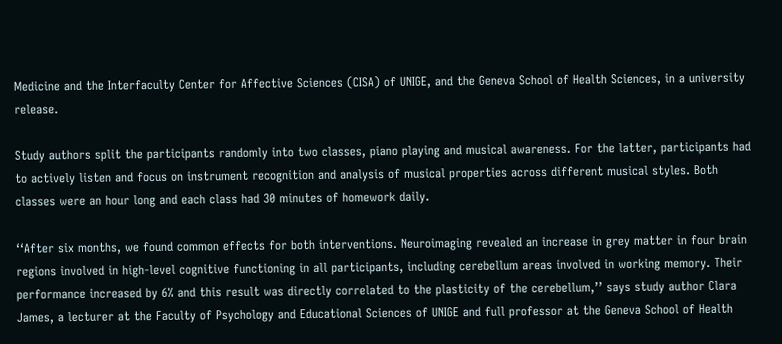Medicine and the Interfaculty Center for Affective Sciences (CISA) of UNIGE, and the Geneva School of Health Sciences, in a university release.

Study authors split the participants randomly into two classes, piano playing and musical awareness. For the latter, participants had to actively listen and focus on instrument recognition and analysis of musical properties across different musical styles. Both classes were an hour long and each class had 30 minutes of homework daily.

‘‘After six months, we found common effects for both interventions. Neuroimaging revealed an increase in grey matter in four brain regions involved in high-level cognitive functioning in all participants, including cerebellum areas involved in working memory. Their performance increased by 6% and this result was directly correlated to the plasticity of the cerebellum,’’ says study author Clara James, a lecturer at the Faculty of Psychology and Educational Sciences of UNIGE and full professor at the Geneva School of Health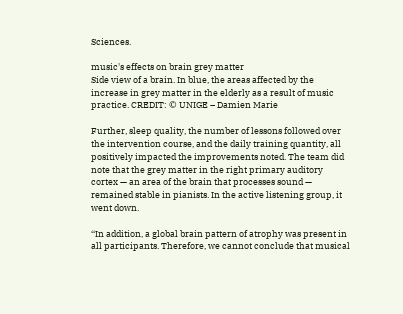Sciences.

music's effects on brain grey matter
Side view of a brain. In blue, the areas affected by the increase in grey matter in the elderly as a result of music practice. CREDIT: © UNIGE – Damien Marie

Further, sleep quality, the number of lessons followed over the intervention course, and the daily training quantity, all positively impacted the improvements noted. The team did note that the grey matter in the right primary auditory cortex — an area of the brain that processes sound — remained stable in pianists. In the active listening group, it went down.

‘‘In addition, a global brain pattern of atrophy was present in all participants. Therefore, we cannot conclude that musical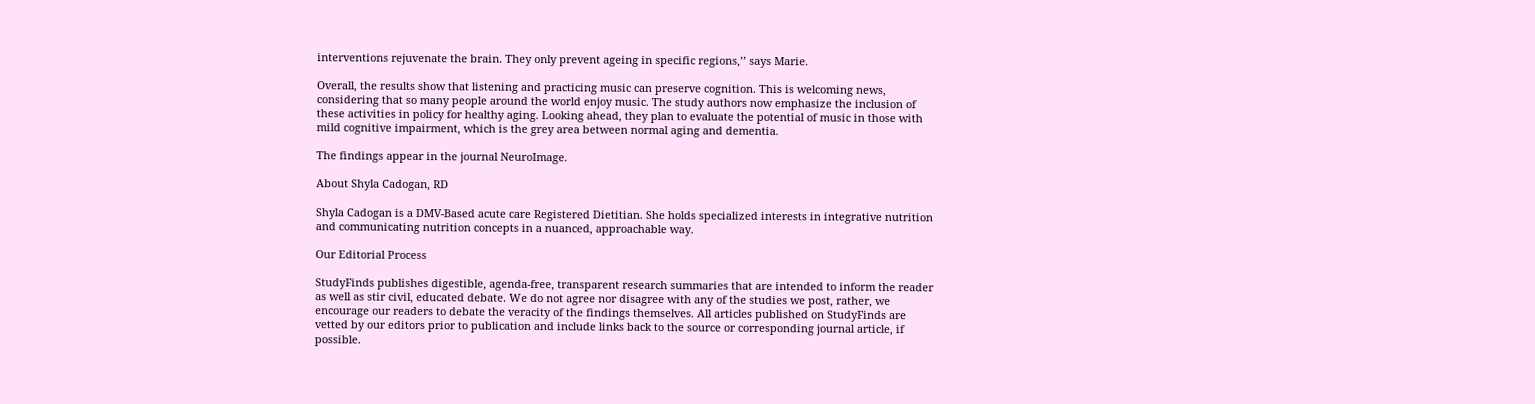interventions rejuvenate the brain. They only prevent ageing in specific regions,’’ says Marie.

Overall, the results show that listening and practicing music can preserve cognition. This is welcoming news, considering that so many people around the world enjoy music. The study authors now emphasize the inclusion of these activities in policy for healthy aging. Looking ahead, they plan to evaluate the potential of music in those with mild cognitive impairment, which is the grey area between normal aging and dementia.

The findings appear in the journal NeuroImage.

About Shyla Cadogan, RD

Shyla Cadogan is a DMV-Based acute care Registered Dietitian. She holds specialized interests in integrative nutrition and communicating nutrition concepts in a nuanced, approachable way.

Our Editorial Process

StudyFinds publishes digestible, agenda-free, transparent research summaries that are intended to inform the reader as well as stir civil, educated debate. We do not agree nor disagree with any of the studies we post, rather, we encourage our readers to debate the veracity of the findings themselves. All articles published on StudyFinds are vetted by our editors prior to publication and include links back to the source or corresponding journal article, if possible.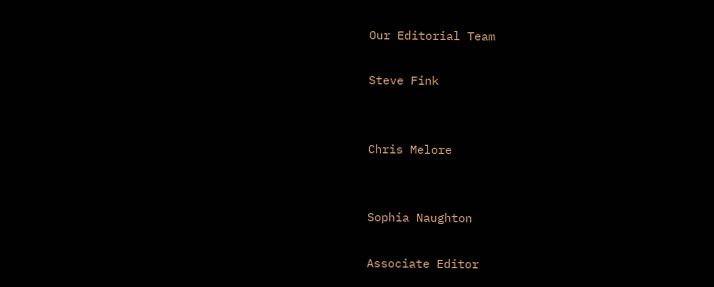Our Editorial Team

Steve Fink


Chris Melore


Sophia Naughton

Associate Editor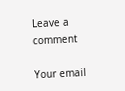Leave a comment

Your email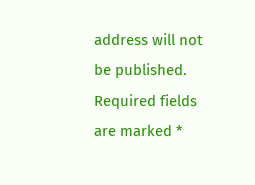address will not be published. Required fields are marked *